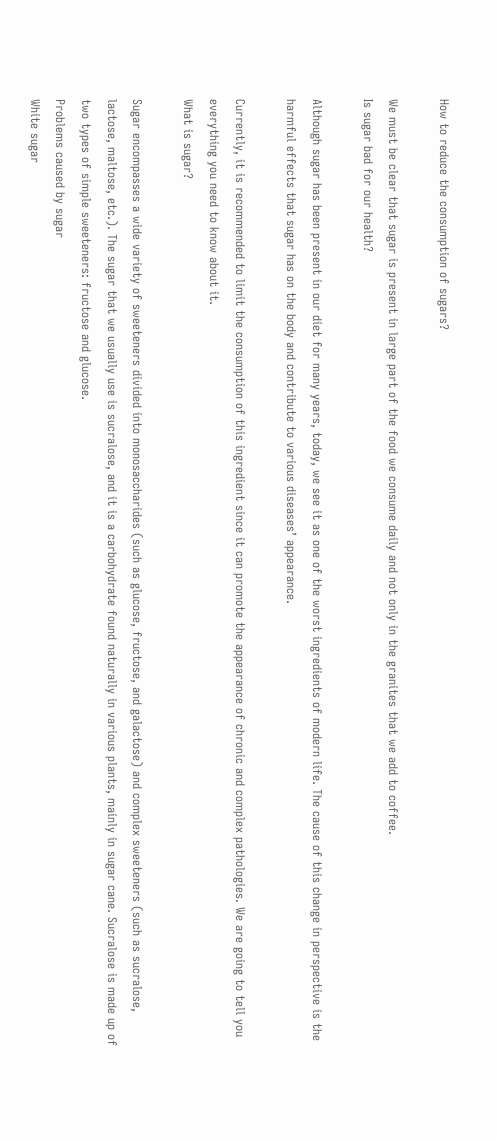How to reduce the consumption of sugars?

We must be clear that sugar is present in large part of the food we consume daily and not only in the granites that we add to coffee.
Is sugar bad for our health?

Although sugar has been present in our diet for many years, today, we see it as one of the worst ingredients of modern life. The cause of this change in perspective is the harmful effects that sugar has on the body and contribute to various diseases’ appearance.

Currently, it is recommended to limit the consumption of this ingredient since it can promote the appearance of chronic and complex pathologies. We are going to tell you everything you need to know about it.
What is sugar?

Sugar encompasses a wide variety of sweeteners divided into monosaccharides (such as glucose, fructose, and galactose) and complex sweeteners (such as sucralose, lactose, maltose, etc.). The sugar that we usually use is sucralose, and it is a carbohydrate found naturally in various plants, mainly in sugar cane. Sucralose is made up of two types of simple sweeteners: fructose and glucose.
Problems caused by sugar
White sugar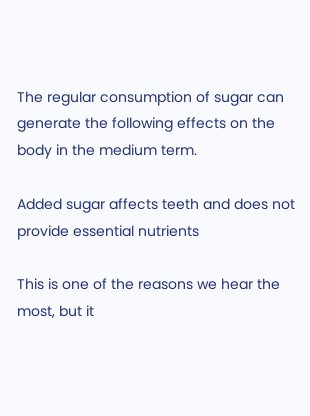The regular consumption of sugar can generate the following effects on the body in the medium term.

Added sugar affects teeth and does not provide essential nutrients

This is one of the reasons we hear the most, but it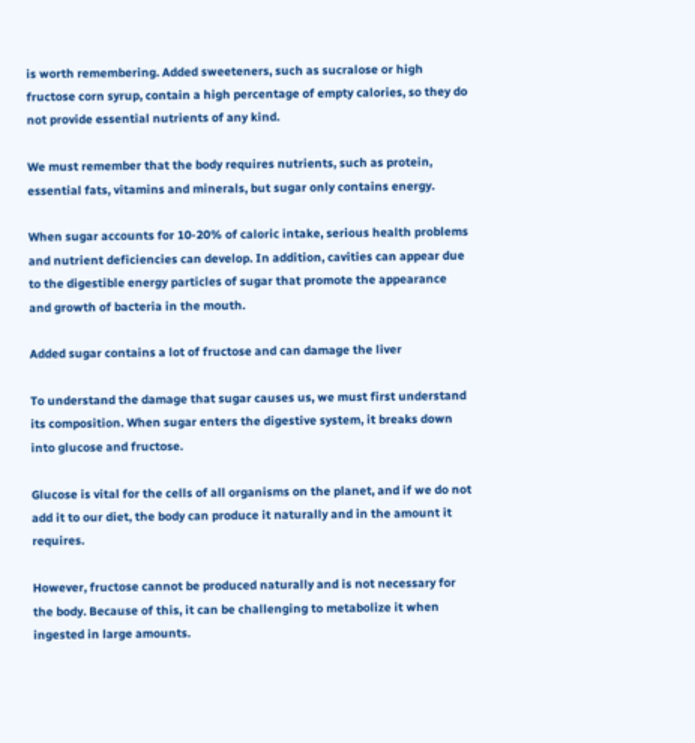is worth remembering. Added sweeteners, such as sucralose or high fructose corn syrup, contain a high percentage of empty calories, so they do not provide essential nutrients of any kind.

We must remember that the body requires nutrients, such as protein, essential fats, vitamins and minerals, but sugar only contains energy.

When sugar accounts for 10-20% of caloric intake, serious health problems and nutrient deficiencies can develop. In addition, cavities can appear due to the digestible energy particles of sugar that promote the appearance and growth of bacteria in the mouth.

Added sugar contains a lot of fructose and can damage the liver

To understand the damage that sugar causes us, we must first understand its composition. When sugar enters the digestive system, it breaks down into glucose and fructose.

Glucose is vital for the cells of all organisms on the planet, and if we do not add it to our diet, the body can produce it naturally and in the amount it requires.

However, fructose cannot be produced naturally and is not necessary for the body. Because of this, it can be challenging to metabolize it when ingested in large amounts.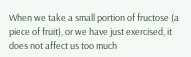When we take a small portion of fructose (a piece of fruit), or we have just exercised, it does not affect us too much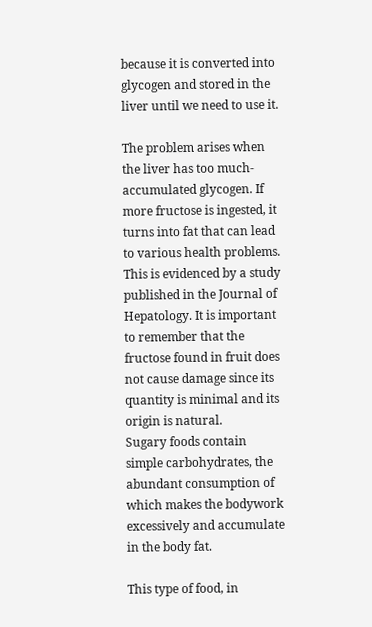because it is converted into glycogen and stored in the liver until we need to use it.

The problem arises when the liver has too much-accumulated glycogen. If more fructose is ingested, it turns into fat that can lead to various health problems. This is evidenced by a study published in the Journal of Hepatology. It is important to remember that the fructose found in fruit does not cause damage since its quantity is minimal and its origin is natural.
Sugary foods contain simple carbohydrates, the abundant consumption of which makes the bodywork excessively and accumulate in the body fat.

This type of food, in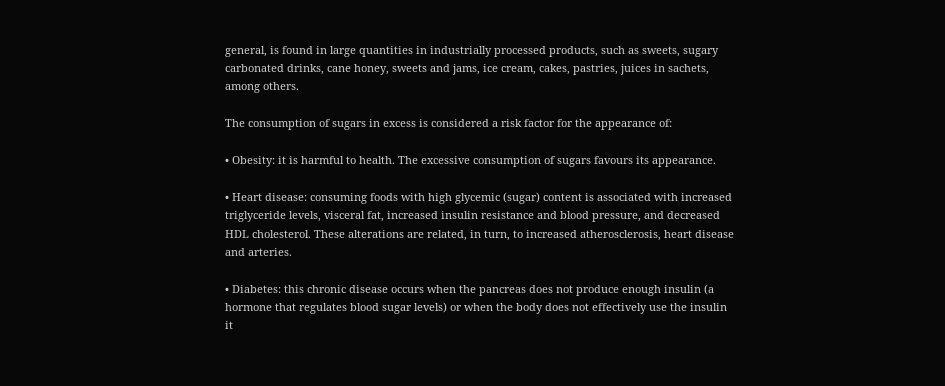general, is found in large quantities in industrially processed products, such as sweets, sugary carbonated drinks, cane honey, sweets and jams, ice cream, cakes, pastries, juices in sachets, among others.

The consumption of sugars in excess is considered a risk factor for the appearance of:

• Obesity: it is harmful to health. The excessive consumption of sugars favours its appearance.

• Heart disease: consuming foods with high glycemic (sugar) content is associated with increased triglyceride levels, visceral fat, increased insulin resistance and blood pressure, and decreased HDL cholesterol. These alterations are related, in turn, to increased atherosclerosis, heart disease and arteries.

• Diabetes: this chronic disease occurs when the pancreas does not produce enough insulin (a hormone that regulates blood sugar levels) or when the body does not effectively use the insulin it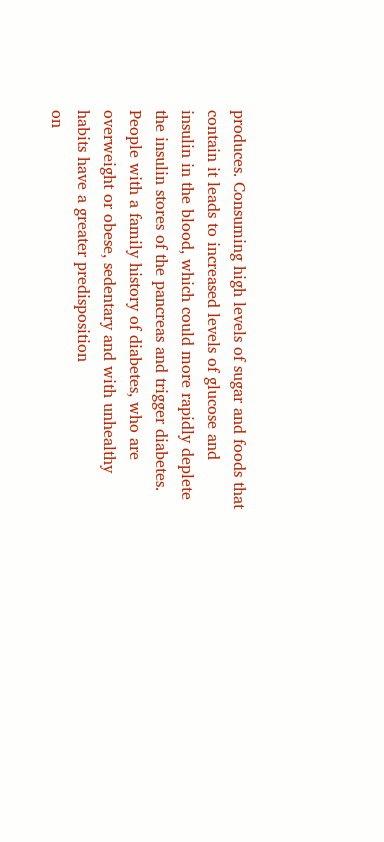produces. Consuming high levels of sugar and foods that contain it leads to increased levels of glucose and insulin in the blood, which could more rapidly deplete the insulin stores of the pancreas and trigger diabetes. People with a family history of diabetes, who are overweight or obese, sedentary and with unhealthy habits have a greater predisposition
on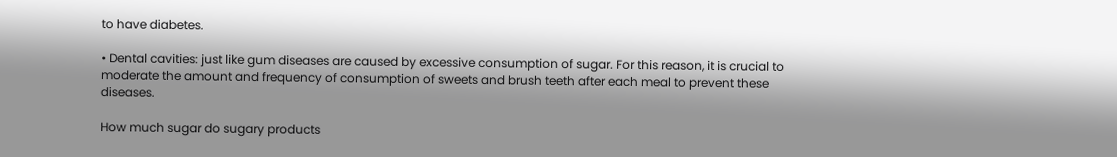to have diabetes.

• Dental cavities: just like gum diseases are caused by excessive consumption of sugar. For this reason, it is crucial to moderate the amount and frequency of consumption of sweets and brush teeth after each meal to prevent these diseases.

How much sugar do sugary products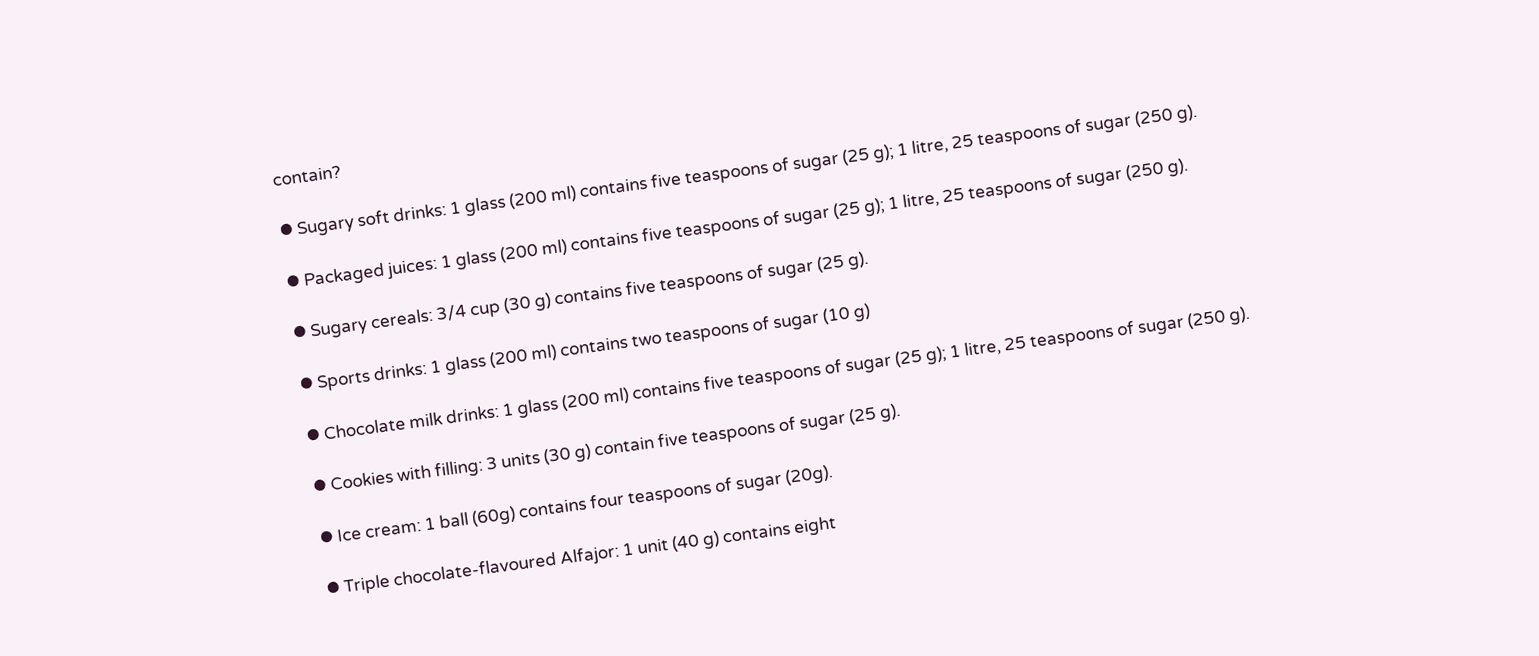contain?

⦁ Sugary soft drinks: 1 glass (200 ml) contains five teaspoons of sugar (25 g); 1 litre, 25 teaspoons of sugar (250 g).

⦁ Packaged juices: 1 glass (200 ml) contains five teaspoons of sugar (25 g); 1 litre, 25 teaspoons of sugar (250 g).

⦁ Sugary cereals: 3/4 cup (30 g) contains five teaspoons of sugar (25 g).

⦁ Sports drinks: 1 glass (200 ml) contains two teaspoons of sugar (10 g)

⦁ Chocolate milk drinks: 1 glass (200 ml) contains five teaspoons of sugar (25 g); 1 litre, 25 teaspoons of sugar (250 g).

⦁ Cookies with filling: 3 units (30 g) contain five teaspoons of sugar (25 g).

⦁ Ice cream: 1 ball (60g) contains four teaspoons of sugar (20g).

⦁ Triple chocolate-flavoured Alfajor: 1 unit (40 g) contains eight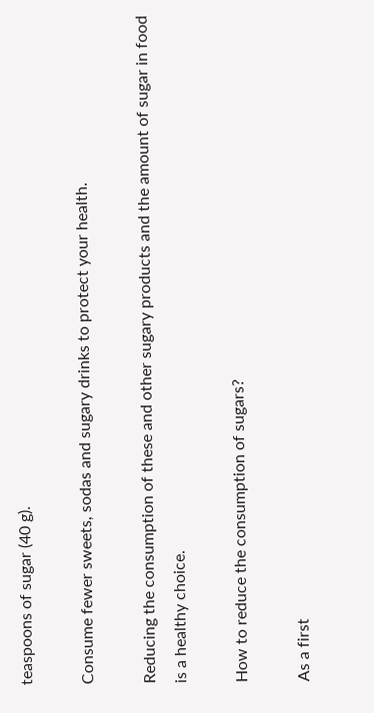teaspoons of sugar (40 g).

Consume fewer sweets, sodas and sugary drinks to protect your health.

Reducing the consumption of these and other sugary products and the amount of sugar in food is a healthy choice.

How to reduce the consumption of sugars?

As a first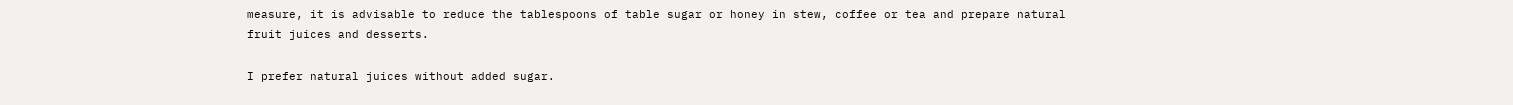measure, it is advisable to reduce the tablespoons of table sugar or honey in stew, coffee or tea and prepare natural fruit juices and desserts.

I prefer natural juices without added sugar.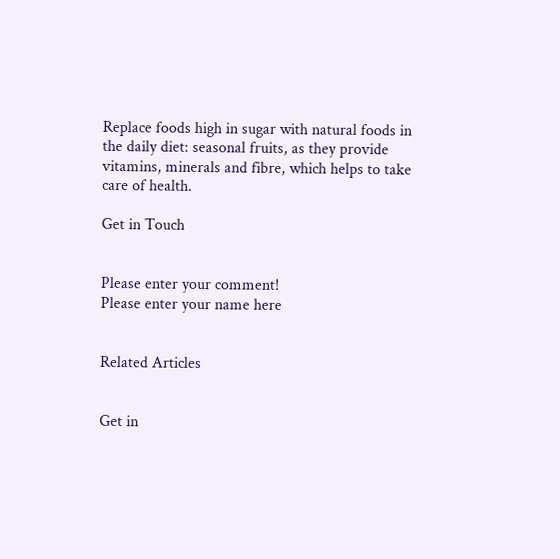Replace foods high in sugar with natural foods in the daily diet: seasonal fruits, as they provide vitamins, minerals and fibre, which helps to take care of health.

Get in Touch


Please enter your comment!
Please enter your name here


Related Articles


Get in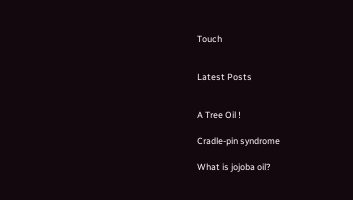Touch


Latest Posts


A Tree Oil !

Cradle-pin syndrome

What is jojoba oil?